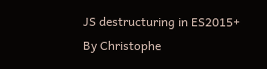JS destructuring in ES2015+
By Christophe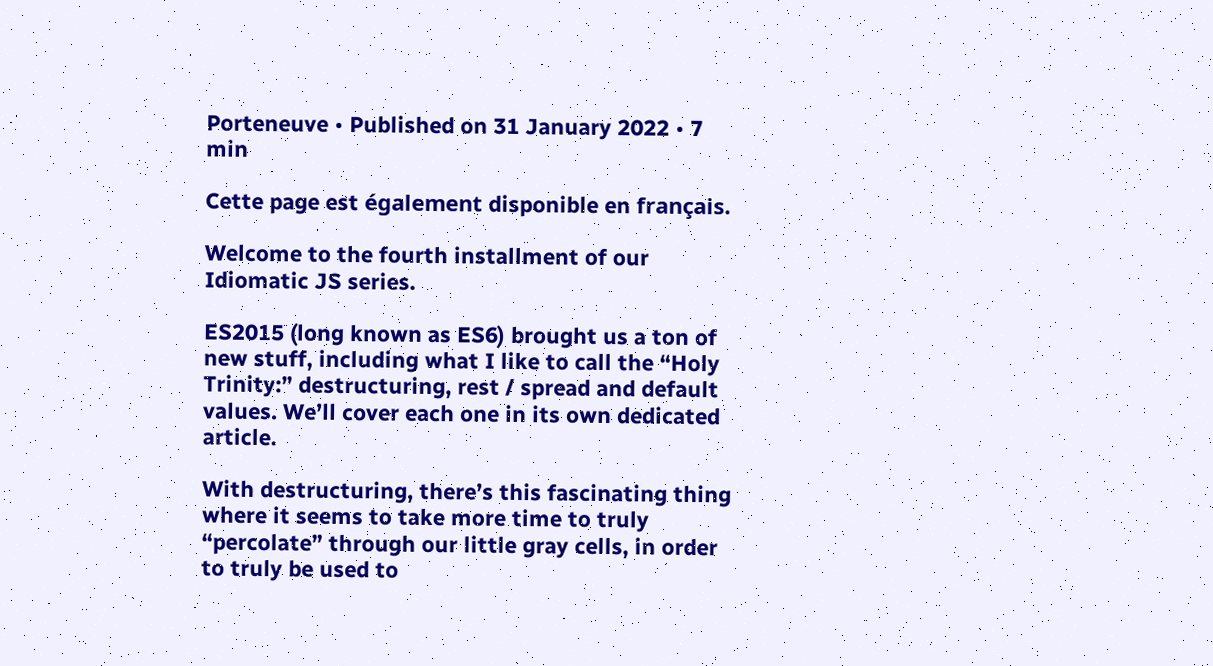Porteneuve • Published on 31 January 2022 • 7 min

Cette page est également disponible en français.

Welcome to the fourth installment of our Idiomatic JS series.

ES2015 (long known as ES6) brought us a ton of new stuff, including what I like to call the “Holy Trinity:” destructuring, rest / spread and default values. We’ll cover each one in its own dedicated article.

With destructuring, there’s this fascinating thing where it seems to take more time to truly “percolate” through our little gray cells, in order to truly be used to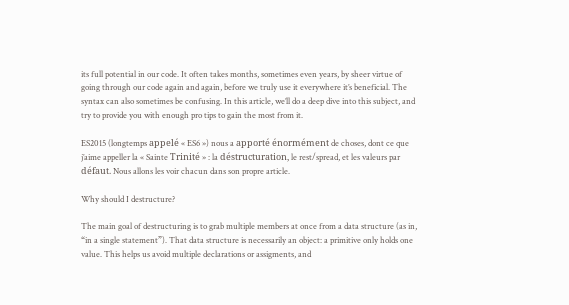its full potential in our code. It often takes months, sometimes even years, by sheer virtue of going through our code again and again, before we truly use it everywhere it’s beneficial. The syntax can also sometimes be confusing. In this article, we’ll do a deep dive into this subject, and try to provide you with enough pro tips to gain the most from it.

ES2015 (longtemps appelé « ES6 ») nous a apporté énormément de choses, dont ce que j’aime appeller la « Sainte Trinité » : la déstructuration, le rest/spread, et les valeurs par défaut. Nous allons les voir chacun dans son propre article.

Why should I destructure?

The main goal of destructuring is to grab multiple members at once from a data structure (as in, “in a single statement”). That data structure is necessarily an object: a primitive only holds one value. This helps us avoid multiple declarations or assigments, and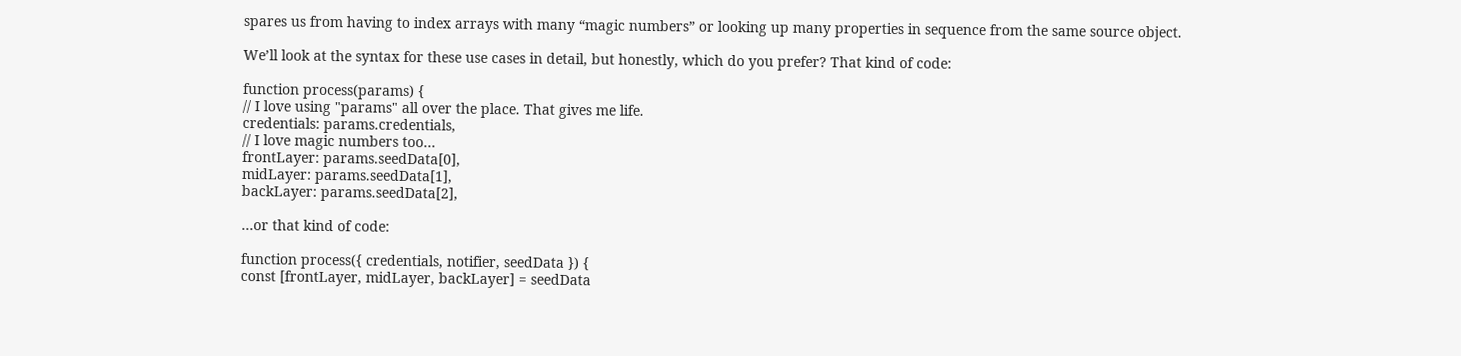spares us from having to index arrays with many “magic numbers” or looking up many properties in sequence from the same source object.

We’ll look at the syntax for these use cases in detail, but honestly, which do you prefer? That kind of code:

function process(params) {
// I love using "params" all over the place. That gives me life.
credentials: params.credentials,
// I love magic numbers too…
frontLayer: params.seedData[0],
midLayer: params.seedData[1],
backLayer: params.seedData[2],

…or that kind of code:

function process({ credentials, notifier, seedData }) {
const [frontLayer, midLayer, backLayer] = seedData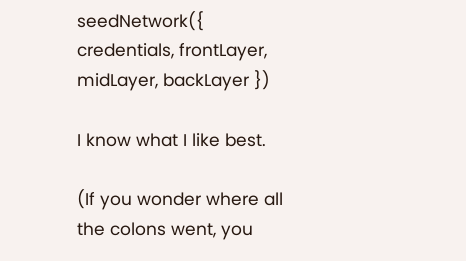seedNetwork({ credentials, frontLayer, midLayer, backLayer })

I know what I like best.

(If you wonder where all the colons went, you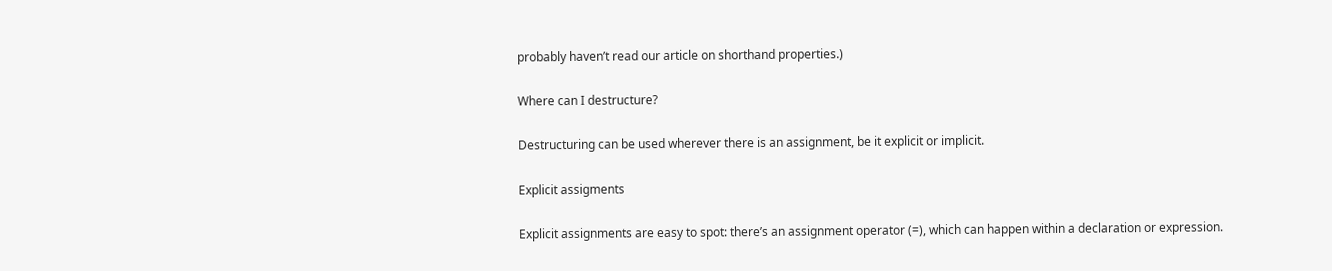probably haven’t read our article on shorthand properties.)

Where can I destructure?

Destructuring can be used wherever there is an assignment, be it explicit or implicit.

Explicit assigments

Explicit assignments are easy to spot: there’s an assignment operator (=), which can happen within a declaration or expression.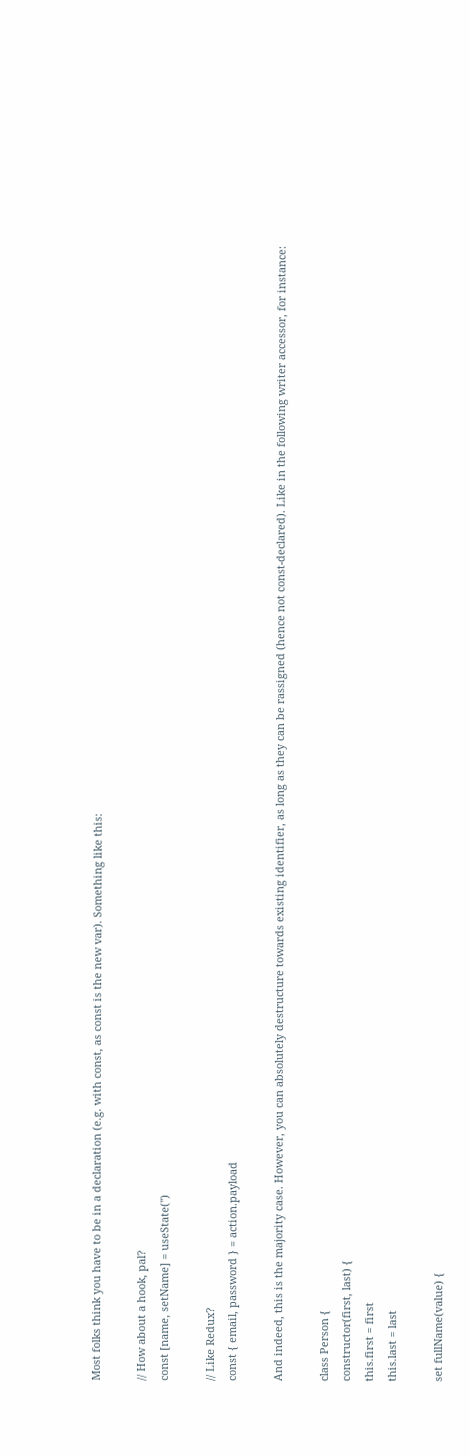Most folks think you have to be in a declaration (e.g. with const, as const is the new var). Something like this:

// How about a hook, pal?
const [name, setName] = useState('')

// Like Redux?
const { email, password } = action.payload

And indeed, this is the majority case. However, you can absolutely destructure towards existing identifier, as long as they can be rassigned (hence not const-declared). Like in the following writer accessor, for instance:

class Person {
constructor(first, last) {
this.first = first
this.last = last

set fullName(value) {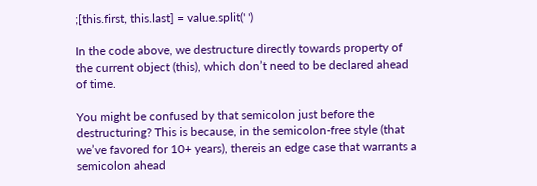;[this.first, this.last] = value.split(' ')

In the code above, we destructure directly towards property of the current object (this), which don’t need to be declared ahead of time.

You might be confused by that semicolon just before the destructuring? This is because, in the semicolon-free style (that we’ve favored for 10+ years), thereis an edge case that warrants a semicolon ahead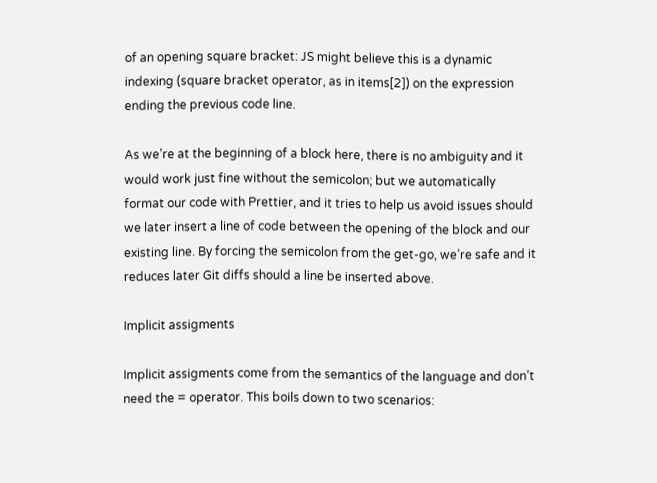of an opening square bracket: JS might believe this is a dynamic indexing (square bracket operator, as in items[2]) on the expression ending the previous code line.

As we’re at the beginning of a block here, there is no ambiguity and it would work just fine without the semicolon; but we automatically format our code with Prettier, and it tries to help us avoid issues should we later insert a line of code between the opening of the block and our existing line. By forcing the semicolon from the get-go, we’re safe and it reduces later Git diffs should a line be inserted above.

Implicit assigments

Implicit assigments come from the semantics of the language and don’t need the = operator. This boils down to two scenarios: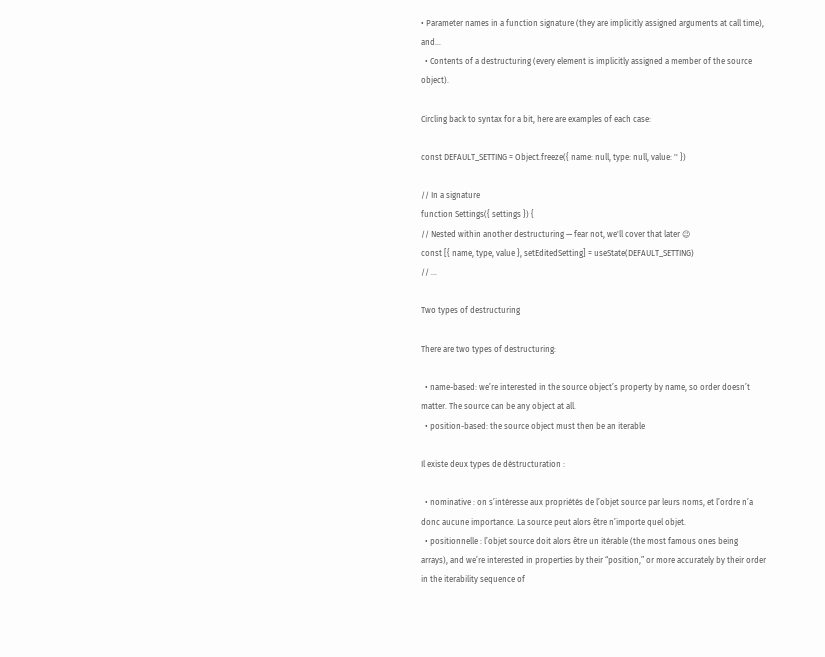• Parameter names in a function signature (they are implicitly assigned arguments at call time), and…
  • Contents of a destructuring (every element is implicitly assigned a member of the source object).

Circling back to syntax for a bit, here are examples of each case:

const DEFAULT_SETTING = Object.freeze({ name: null, type: null, value: '' })

// In a signature
function Settings({ settings }) {
// Nested within another destructuring — fear not, we'll cover that later 😉
const [{ name, type, value }, setEditedSetting] = useState(DEFAULT_SETTING)
// …

Two types of destructuring

There are two types of destructuring:

  • name-based: we’re interested in the source object’s property by name, so order doesn’t matter. The source can be any object at all.
  • position-based: the source object must then be an iterable

Il existe deux types de déstructuration :

  • nominative : on s’intéresse aux propriétés de l’objet source par leurs noms, et l’ordre n’a donc aucune importance. La source peut alors être n’importe quel objet.
  • positionnelle : l’objet source doit alors être un itérable (the most famous ones being arrays), and we’re interested in properties by their “position,” or more accurately by their order in the iterability sequence of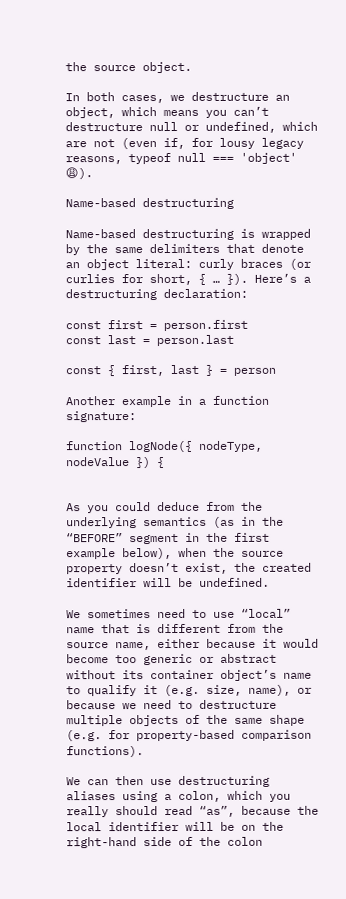the source object.

In both cases, we destructure an object, which means you can’t destructure null or undefined, which are not (even if, for lousy legacy reasons, typeof null === 'object' 😩).

Name-based destructuring

Name-based destructuring is wrapped by the same delimiters that denote an object literal: curly braces (or curlies for short, { … }). Here’s a destructuring declaration:

const first = person.first
const last = person.last

const { first, last } = person

Another example in a function signature:

function logNode({ nodeType, nodeValue }) {


As you could deduce from the underlying semantics (as in the “BEFORE” segment in the first example below), when the source property doesn’t exist, the created identifier will be undefined.

We sometimes need to use “local” name that is different from the source name, either because it would become too generic or abstract without its container object’s name to qualify it (e.g. size, name), or because we need to destructure multiple objects of the same shape (e.g. for property-based comparison functions).

We can then use destructuring aliases using a colon, which you really should read “as”, because the local identifier will be on the right-hand side of the colon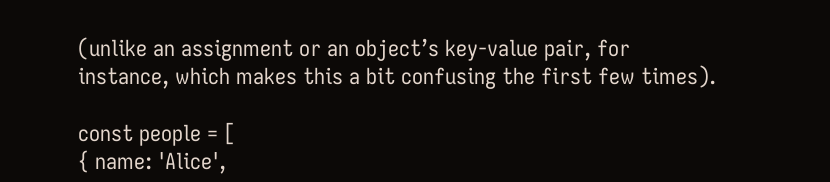(unlike an assignment or an object’s key-value pair, for instance, which makes this a bit confusing the first few times).

const people = [
{ name: 'Alice',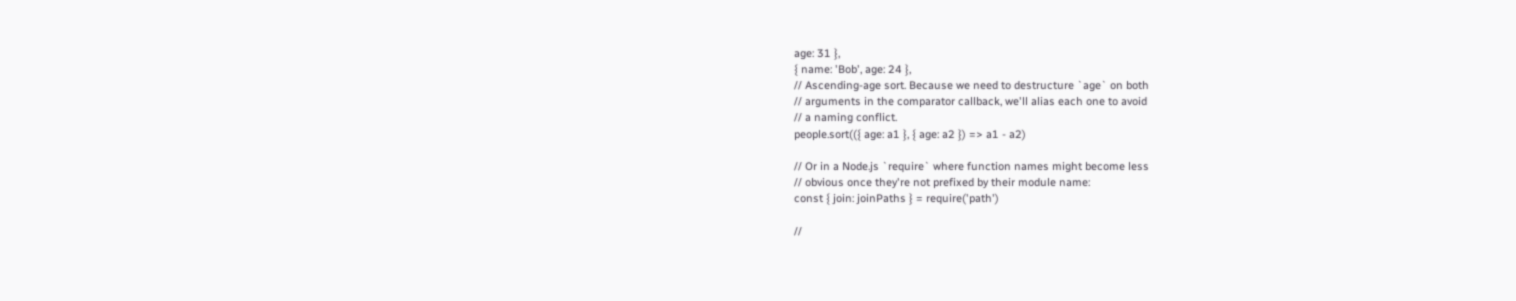age: 31 },
{ name: 'Bob', age: 24 },
// Ascending-age sort. Because we need to destructure `age` on both
// arguments in the comparator callback, we'll alias each one to avoid
// a naming conflict.
people.sort(({ age: a1 }, { age: a2 }) => a1 - a2)

// Or in a Node.js `require` where function names might become less
// obvious once they're not prefixed by their module name:
const { join: joinPaths } = require('path')

//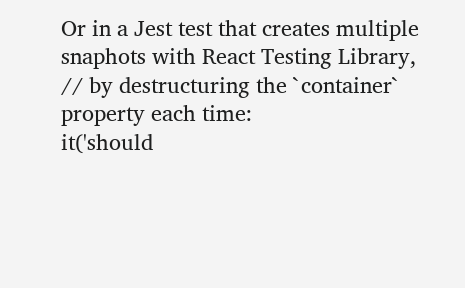Or in a Jest test that creates multiple snaphots with React Testing Library,
// by destructuring the `container` property each time:
it('should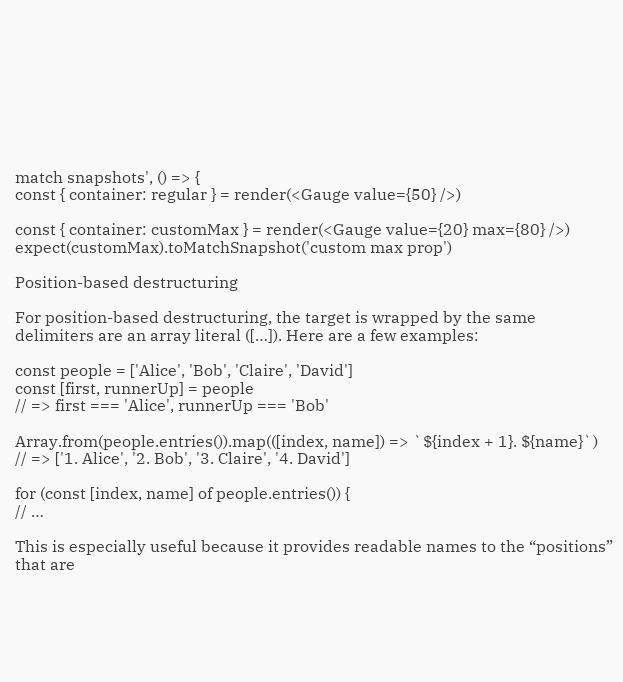match snapshots', () => {
const { container: regular } = render(<Gauge value={50} />)

const { container: customMax } = render(<Gauge value={20} max={80} />)
expect(customMax).toMatchSnapshot('custom max prop')

Position-based destructuring

For position-based destructuring, the target is wrapped by the same delimiters are an array literal ([…]). Here are a few examples:

const people = ['Alice', 'Bob', 'Claire', 'David']
const [first, runnerUp] = people
// => first === 'Alice', runnerUp === 'Bob'

Array.from(people.entries()).map(([index, name]) => `${index + 1}. ${name}`)
// => ['1. Alice', '2. Bob', '3. Claire', '4. David']

for (const [index, name] of people.entries()) {
// …

This is especially useful because it provides readable names to the “positions” that are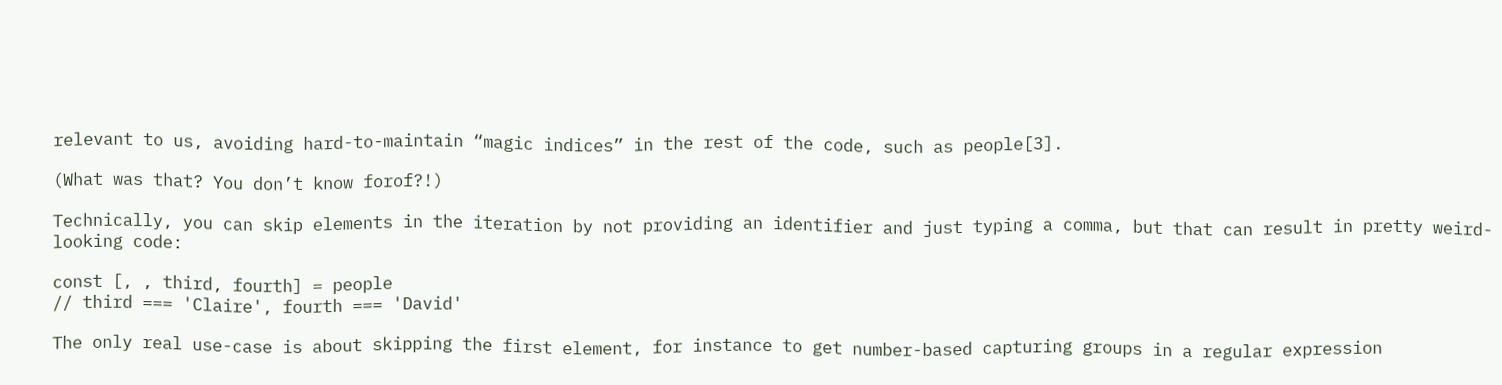relevant to us, avoiding hard-to-maintain “magic indices” in the rest of the code, such as people[3].

(What was that? You don’t know forof?!)

Technically, you can skip elements in the iteration by not providing an identifier and just typing a comma, but that can result in pretty weird-looking code:

const [, , third, fourth] = people
// third === 'Claire', fourth === 'David'

The only real use-case is about skipping the first element, for instance to get number-based capturing groups in a regular expression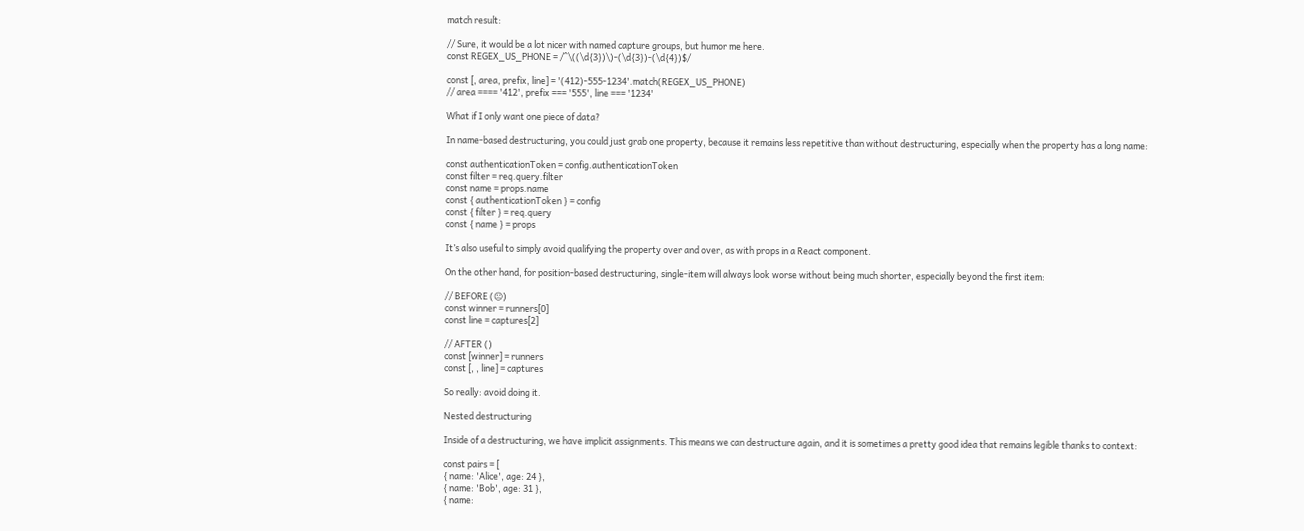match result:

// Sure, it would be a lot nicer with named capture groups, but humor me here.
const REGEX_US_PHONE = /^\((\d{3})\)-(\d{3})-(\d{4})$/

const [, area, prefix, line] = '(412)-555-1234'.match(REGEX_US_PHONE)
// area ==== '412', prefix === '555', line === '1234'

What if I only want one piece of data?

In name-based destructuring, you could just grab one property, because it remains less repetitive than without destructuring, especially when the property has a long name:

const authenticationToken = config.authenticationToken
const filter = req.query.filter
const name = props.name
const { authenticationToken } = config
const { filter } = req.query
const { name } = props

It’s also useful to simply avoid qualifying the property over and over, as with props in a React component.

On the other hand, for position-based destructuring, single-item will always look worse without being much shorter, especially beyond the first item:

// BEFORE (😐)
const winner = runners[0]
const line = captures[2]

// AFTER ()
const [winner] = runners
const [, , line] = captures

So really: avoid doing it.

Nested destructuring

Inside of a destructuring, we have implicit assignments. This means we can destructure again, and it is sometimes a pretty good idea that remains legible thanks to context:

const pairs = [
{ name: 'Alice', age: 24 },
{ name: 'Bob', age: 31 },
{ name: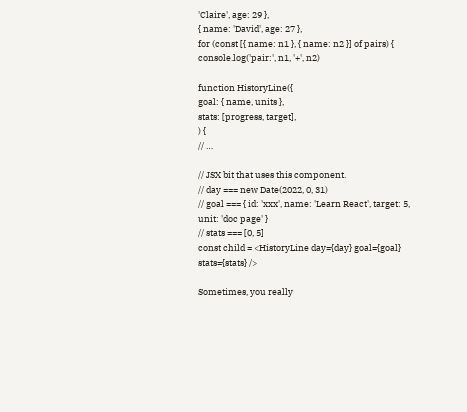'Claire', age: 29 },
{ name: 'David', age: 27 },
for (const [{ name: n1 }, { name: n2 }] of pairs) {
console.log('pair:', n1, '+', n2)

function HistoryLine({
goal: { name, units },
stats: [progress, target],
) {
// …

// JSX bit that uses this component.
// day === new Date(2022, 0, 31)
// goal === { id: 'xxx', name: 'Learn React', target: 5, unit: 'doc page' }
// stats === [0, 5]
const child = <HistoryLine day={day} goal={goal} stats={stats} />

Sometimes, you really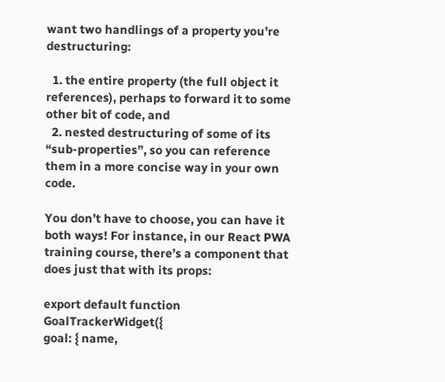want two handlings of a property you’re destructuring:

  1. the entire property (the full object it references), perhaps to forward it to some other bit of code, and
  2. nested destructuring of some of its “sub-properties”, so you can reference them in a more concise way in your own code.

You don’t have to choose, you can have it both ways! For instance, in our React PWA training course, there’s a component that does just that with its props:

export default function GoalTrackerWidget({
goal: { name,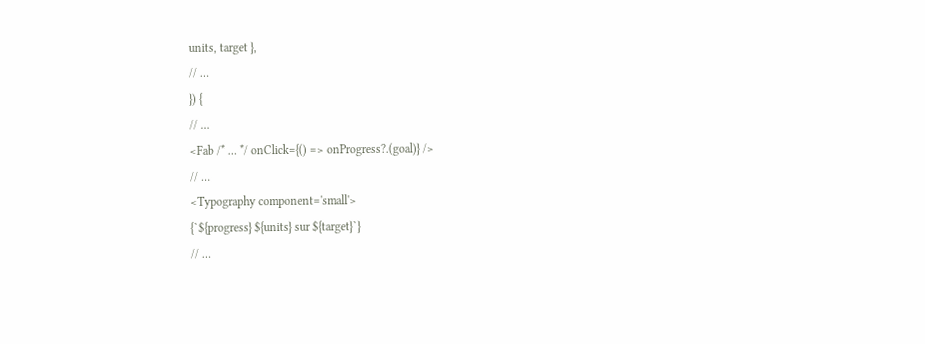units, target },
// …
}) {
// …
<Fab /* … */ onClick={() => onProgress?.(goal)} />
// …
<Typography component='small'>
{`${progress} ${units} sur ${target}`}
// …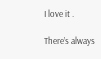I love it .

There’s always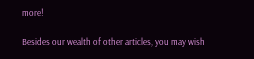more!

Besides our wealth of other articles, you may wish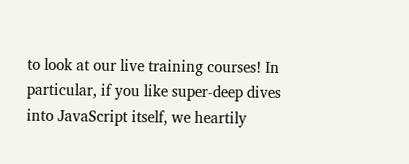to look at our live training courses! In particular, if you like super-deep dives into JavaScript itself, we heartily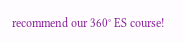recommend our 360° ES course!